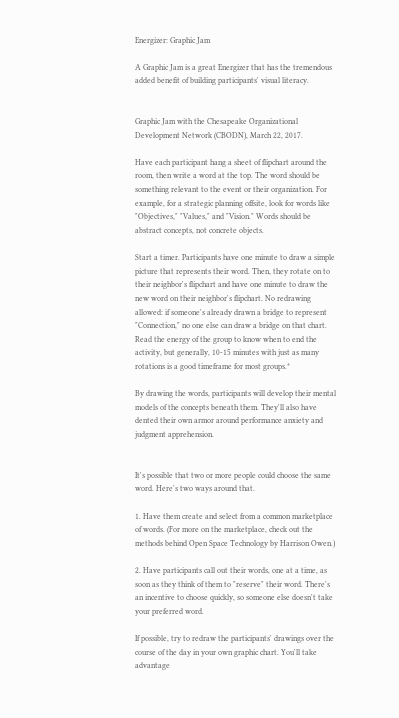Energizer: Graphic Jam

A Graphic Jam is a great Energizer that has the tremendous added benefit of building participants' visual literacy.


Graphic Jam with the Chesapeake Organizational Development Network (CBODN), March 22, 2017.

Have each participant hang a sheet of flipchart around the room, then write a word at the top. The word should be something relevant to the event or their organization. For example, for a strategic planning offsite, look for words like "Objectives," "Values," and "Vision." Words should be abstract concepts, not concrete objects.

Start a timer. Participants have one minute to draw a simple picture that represents their word. Then, they rotate on to their neighbor's flipchart and have one minute to draw the new word on their neighbor's flipchart. No redrawing allowed: if someone's already drawn a bridge to represent "Connection," no one else can draw a bridge on that chart. Read the energy of the group to know when to end the activity, but generally, 10-15 minutes with just as many rotations is a good timeframe for most groups.*

By drawing the words, participants will develop their mental models of the concepts beneath them. They'll also have dented their own armor around performance anxiety and judgment apprehension.


It's possible that two or more people could choose the same word. Here's two ways around that.

1. Have them create and select from a common marketplace of words. (For more on the marketplace, check out the methods behind Open Space Technology by Harrison Owen.)

2. Have participants call out their words, one at a time, as soon as they think of them to "reserve" their word. There's an incentive to choose quickly, so someone else doesn't take your preferred word.

If possible, try to redraw the participants' drawings over the course of the day in your own graphic chart. You'll take advantage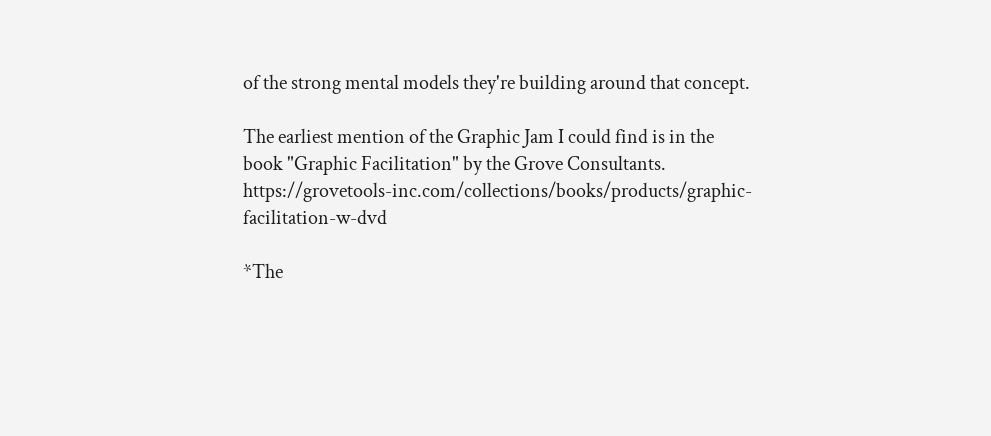of the strong mental models they're building around that concept.

The earliest mention of the Graphic Jam I could find is in the book "Graphic Facilitation" by the Grove Consultants. https://grovetools-inc.com/collections/books/products/graphic-facilitation-w-dvd

*The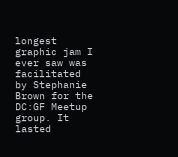longest graphic jam I ever saw was facilitated by Stephanie Brown for the DC:GF Meetup group. It lasted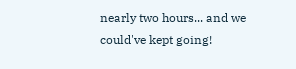nearly two hours... and we could've kept going!